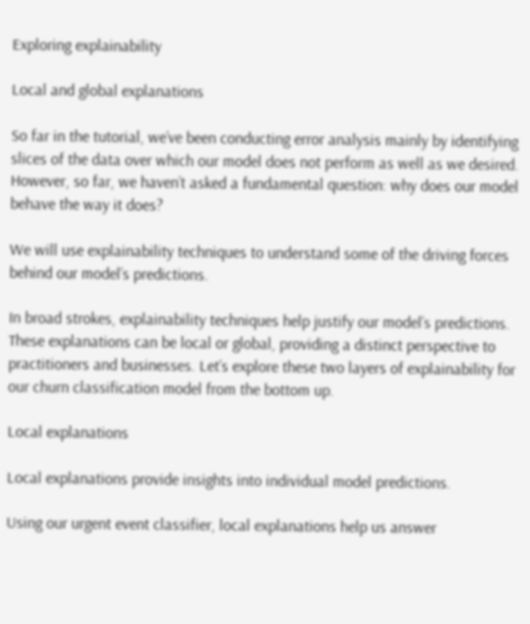Exploring explainability

Local and global explanations

So far in the tutorial, we’ve been conducting error analysis mainly by identifying slices of the data over which our model does not perform as well as we desired. However, so far, we haven’t asked a fundamental question: why does our model behave the way it does?

We will use explainability techniques to understand some of the driving forces behind our model’s predictions.

In broad strokes, explainability techniques help justify our model’s predictions. These explanations can be local or global, providing a distinct perspective to practitioners and businesses. Let’s explore these two layers of explainability for our churn classification model from the bottom up.

Local explanations

Local explanations provide insights into individual model predictions.

Using our urgent event classifier, local explanations help us answer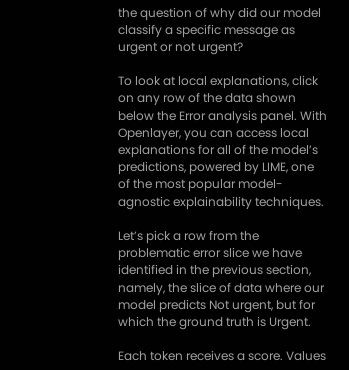the question of why did our model classify a specific message as urgent or not urgent?

To look at local explanations, click on any row of the data shown below the Error analysis panel. With Openlayer, you can access local explanations for all of the model’s predictions, powered by LIME, one of the most popular model-agnostic explainability techniques.

Let’s pick a row from the problematic error slice we have identified in the previous section, namely, the slice of data where our model predicts Not urgent, but for which the ground truth is Urgent.

Each token receives a score. Values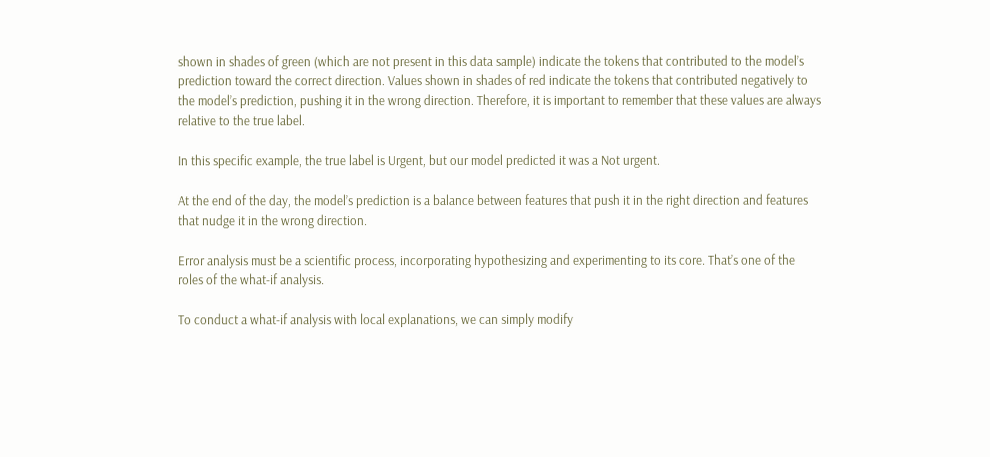shown in shades of green (which are not present in this data sample) indicate the tokens that contributed to the model’s prediction toward the correct direction. Values shown in shades of red indicate the tokens that contributed negatively to the model’s prediction, pushing it in the wrong direction. Therefore, it is important to remember that these values are always relative to the true label.

In this specific example, the true label is Urgent, but our model predicted it was a Not urgent.

At the end of the day, the model’s prediction is a balance between features that push it in the right direction and features that nudge it in the wrong direction.

Error analysis must be a scientific process, incorporating hypothesizing and experimenting to its core. That’s one of the roles of the what-if analysis.

To conduct a what-if analysis with local explanations, we can simply modify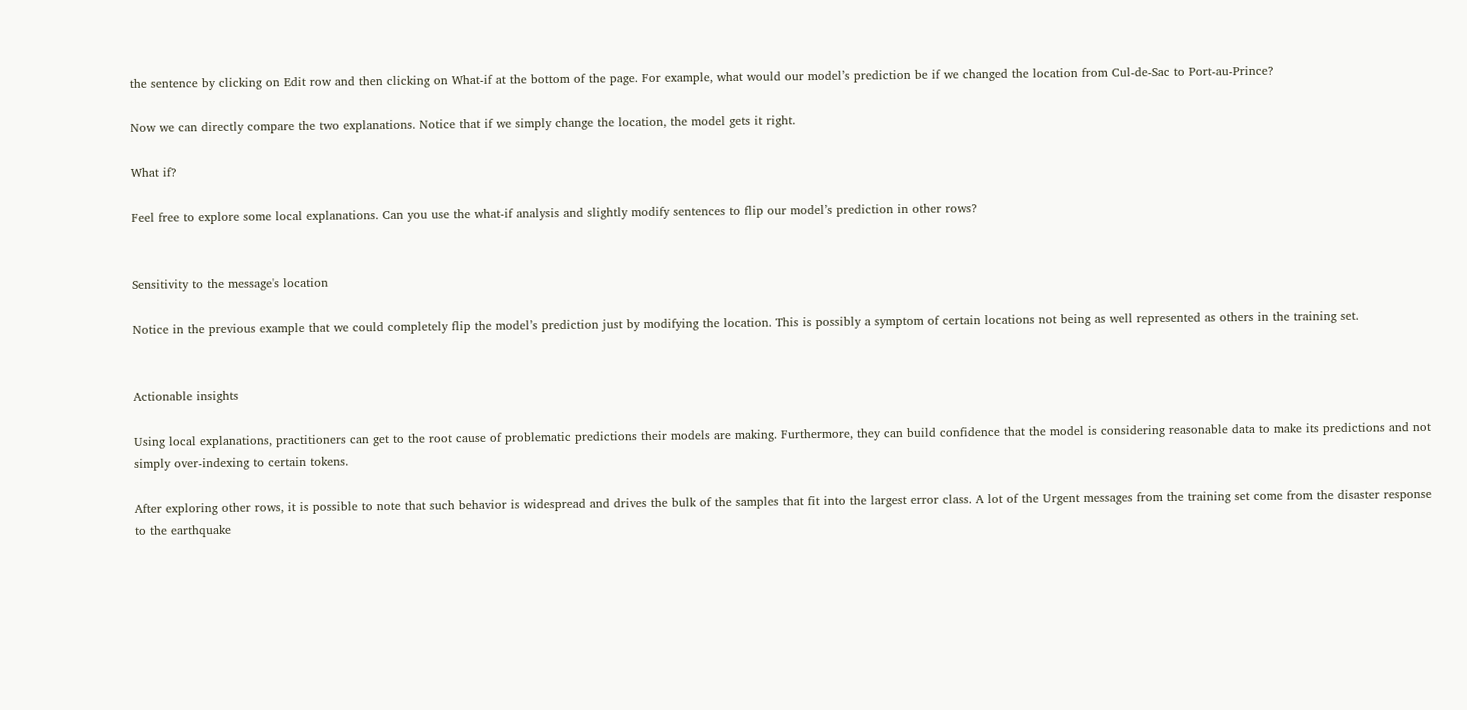the sentence by clicking on Edit row and then clicking on What-if at the bottom of the page. For example, what would our model’s prediction be if we changed the location from Cul-de-Sac to Port-au-Prince?

Now we can directly compare the two explanations. Notice that if we simply change the location, the model gets it right.

What if?

Feel free to explore some local explanations. Can you use the what-if analysis and slightly modify sentences to flip our model’s prediction in other rows?


Sensitivity to the message's location

Notice in the previous example that we could completely flip the model’s prediction just by modifying the location. This is possibly a symptom of certain locations not being as well represented as others in the training set.


Actionable insights

Using local explanations, practitioners can get to the root cause of problematic predictions their models are making. Furthermore, they can build confidence that the model is considering reasonable data to make its predictions and not simply over-indexing to certain tokens.

After exploring other rows, it is possible to note that such behavior is widespread and drives the bulk of the samples that fit into the largest error class. A lot of the Urgent messages from the training set come from the disaster response to the earthquake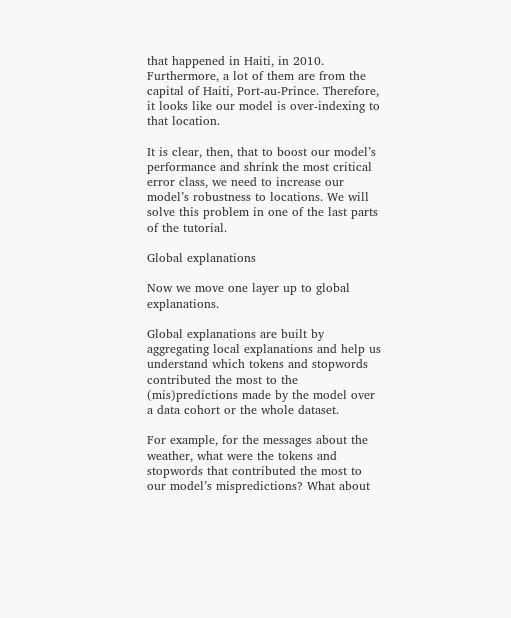that happened in Haiti, in 2010. Furthermore, a lot of them are from the capital of Haiti, Port-au-Prince. Therefore, it looks like our model is over-indexing to that location.

It is clear, then, that to boost our model’s performance and shrink the most critical error class, we need to increase our model’s robustness to locations. We will solve this problem in one of the last parts of the tutorial.

Global explanations

Now we move one layer up to global explanations.

Global explanations are built by aggregating local explanations and help us understand which tokens and stopwords contributed the most to the (mis)predictions made by the model over a data cohort or the whole dataset.

For example, for the messages about the weather, what were the tokens and stopwords that contributed the most to our model’s mispredictions? What about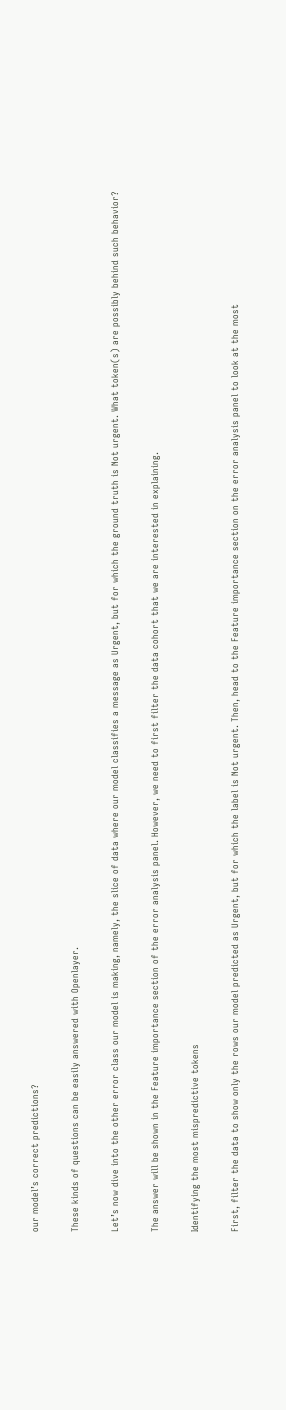our model’s correct predictions?

These kinds of questions can be easily answered with Openlayer.

Let’s now dive into the other error class our model is making, namely, the slice of data where our model classifies a message as Urgent, but for which the ground truth is Not urgent. What token(s) are possibly behind such behavior?

The answer will be shown in the Feature importance section of the error analysis panel. However, we need to first filter the data cohort that we are interested in explaining.

Identifying the most mispredictive tokens

First, filter the data to show only the rows our model predicted as Urgent, but for which the label is Not urgent. Then, head to the Feature importance section on the error analysis panel to look at the most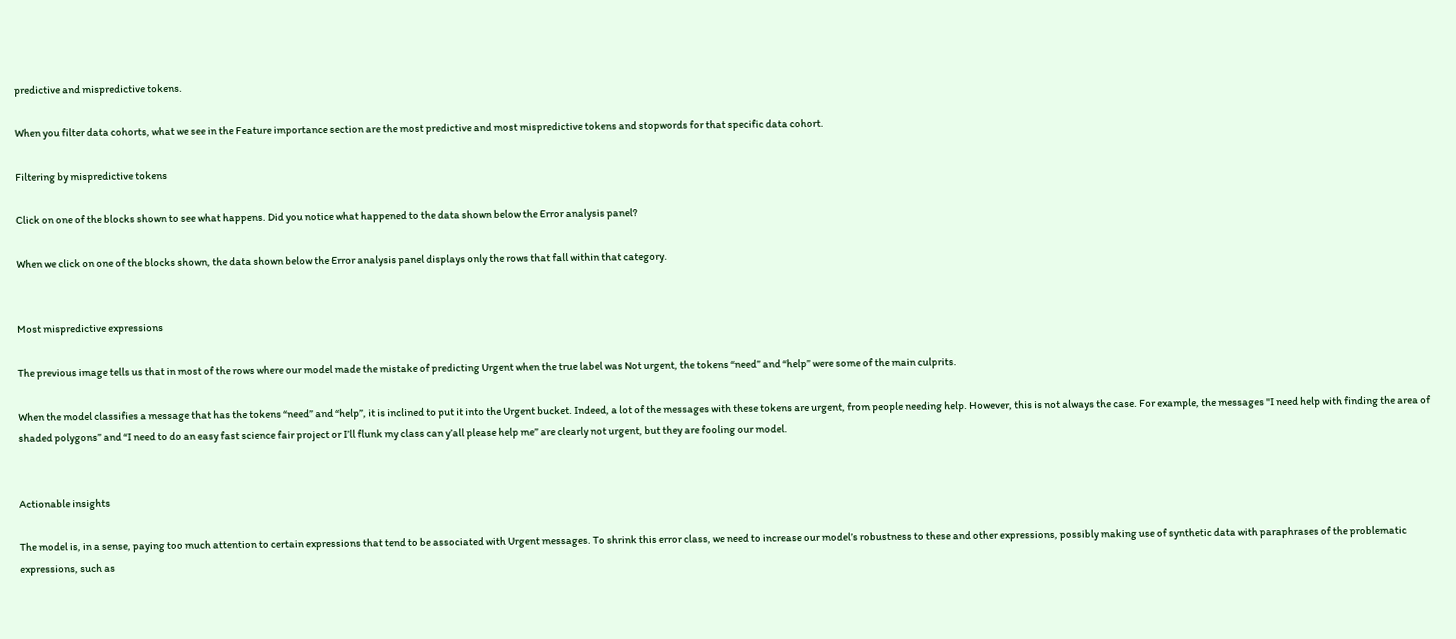predictive and mispredictive tokens.

When you filter data cohorts, what we see in the Feature importance section are the most predictive and most mispredictive tokens and stopwords for that specific data cohort.

Filtering by mispredictive tokens

Click on one of the blocks shown to see what happens. Did you notice what happened to the data shown below the Error analysis panel?

When we click on one of the blocks shown, the data shown below the Error analysis panel displays only the rows that fall within that category.


Most mispredictive expressions

The previous image tells us that in most of the rows where our model made the mistake of predicting Urgent when the true label was Not urgent, the tokens “need” and “help” were some of the main culprits.

When the model classifies a message that has the tokens “need” and “help”, it is inclined to put it into the Urgent bucket. Indeed, a lot of the messages with these tokens are urgent, from people needing help. However, this is not always the case. For example, the messages "I need help with finding the area of shaded polygons” and “I need to do an easy fast science fair project or I’ll flunk my class can y’all please help me” are clearly not urgent, but they are fooling our model.


Actionable insights

The model is, in a sense, paying too much attention to certain expressions that tend to be associated with Urgent messages. To shrink this error class, we need to increase our model’s robustness to these and other expressions, possibly making use of synthetic data with paraphrases of the problematic expressions, such as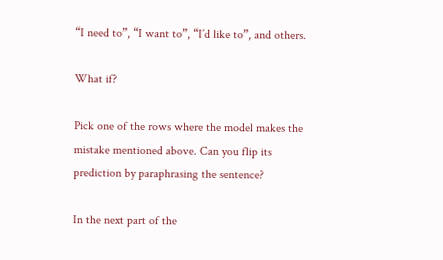“I need to”, “I want to”, “I’d like to”, and others.

What if?

Pick one of the rows where the model makes the mistake mentioned above. Can you flip its prediction by paraphrasing the sentence?

In the next part of the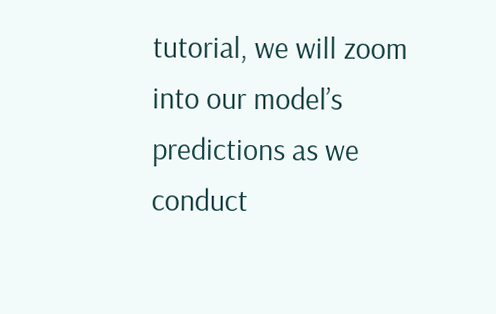tutorial, we will zoom into our model’s predictions as we conduct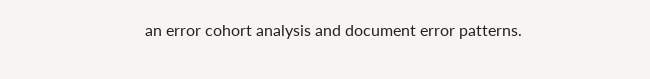an error cohort analysis and document error patterns.